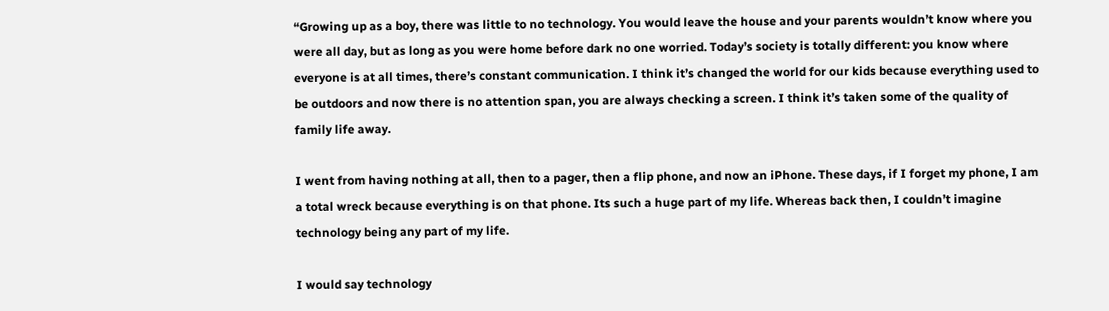“Growing up as a boy, there was little to no technology. You would leave the house and your parents wouldn’t know where you were all day, but as long as you were home before dark no one worried. Today’s society is totally different: you know where everyone is at all times, there’s constant communication. I think it’s changed the world for our kids because everything used to be outdoors and now there is no attention span, you are always checking a screen. I think it’s taken some of the quality of family life away.

I went from having nothing at all, then to a pager, then a flip phone, and now an iPhone. These days, if I forget my phone, I am a total wreck because everything is on that phone. Its such a huge part of my life. Whereas back then, I couldn’t imagine technology being any part of my life.

I would say technology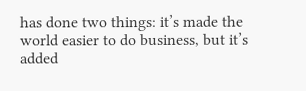has done two things: it’s made the world easier to do business, but it’s added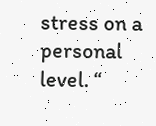stress on a personal level. “